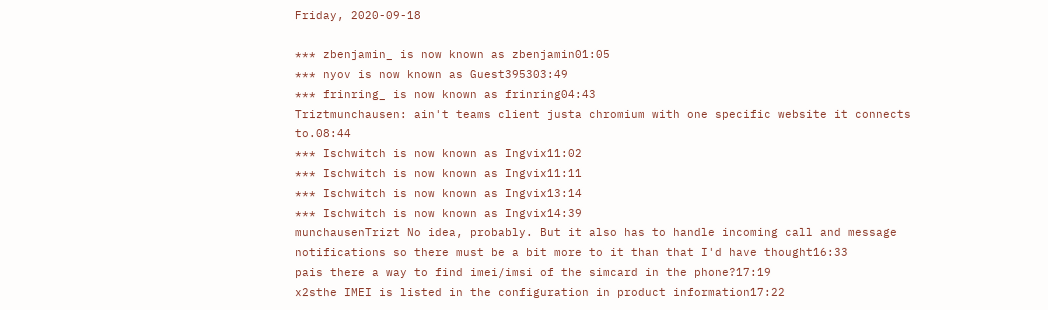Friday, 2020-09-18

*** zbenjamin_ is now known as zbenjamin01:05
*** nyov is now known as Guest395303:49
*** frinring_ is now known as frinring04:43
Triztmunchausen: ain't teams client justa chromium with one specific website it connects to.08:44
*** Ischwitch is now known as Ingvix11:02
*** Ischwitch is now known as Ingvix11:11
*** Ischwitch is now known as Ingvix13:14
*** Ischwitch is now known as Ingvix14:39
munchausenTrizt No idea, probably. But it also has to handle incoming call and message notifications so there must be a bit more to it than that I'd have thought16:33
pais there a way to find imei/imsi of the simcard in the phone?17:19
x2sthe IMEI is listed in the configuration in product information17:22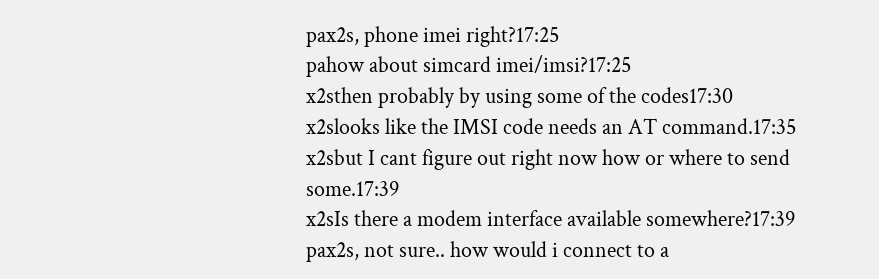pax2s, phone imei right?17:25
pahow about simcard imei/imsi?17:25
x2sthen probably by using some of the codes17:30
x2slooks like the IMSI code needs an AT command.17:35
x2sbut I cant figure out right now how or where to send some.17:39
x2sIs there a modem interface available somewhere?17:39
pax2s, not sure.. how would i connect to a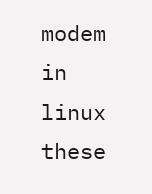modem in linux these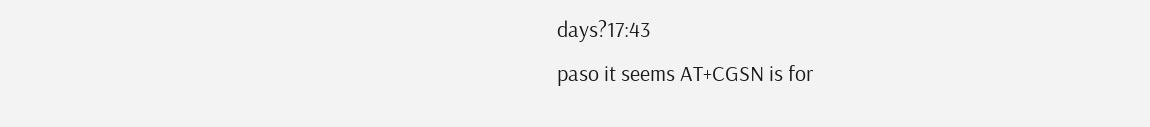days?17:43
paso it seems AT+CGSN is for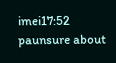imei17:52
paunsure about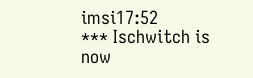imsi17:52
*** Ischwitch is now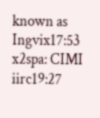known as Ingvix17:53
x2spa: CIMI iirc19:27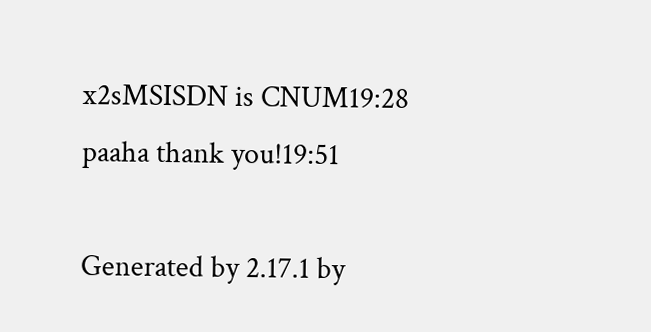x2sMSISDN is CNUM19:28
paaha thank you!19:51

Generated by 2.17.1 by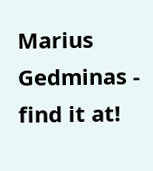Marius Gedminas - find it at!